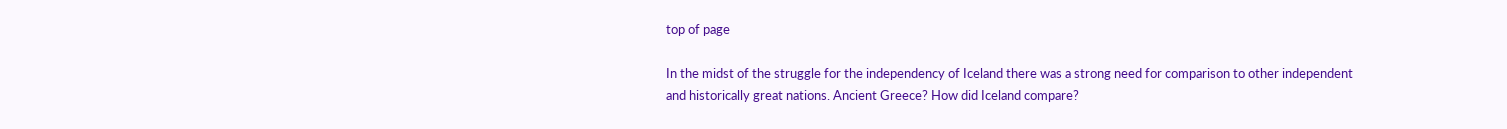top of page

In the midst of the struggle for the independency of Iceland there was a strong need for comparison to other independent and historically great nations. Ancient Greece? How did Iceland compare?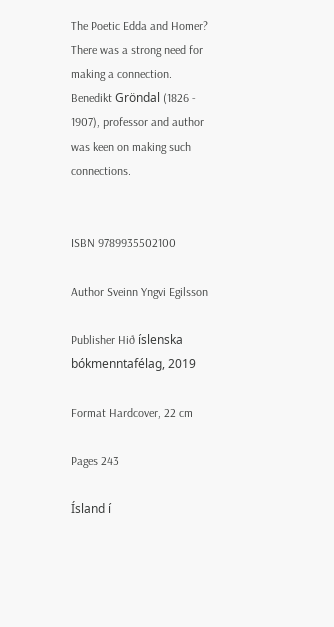The Poetic Edda and Homer? There was a strong need for making a connection. Benedikt Gröndal (1826 - 1907), professor and author was keen on making such connections.


ISBN 9789935502100

Author Sveinn Yngvi Egilsson

Publisher Hið íslenska bókmenntafélag, 2019

Format Hardcover, 22 cm

Pages 243

Ísland í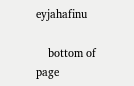eyjahafinu

    bottom of page